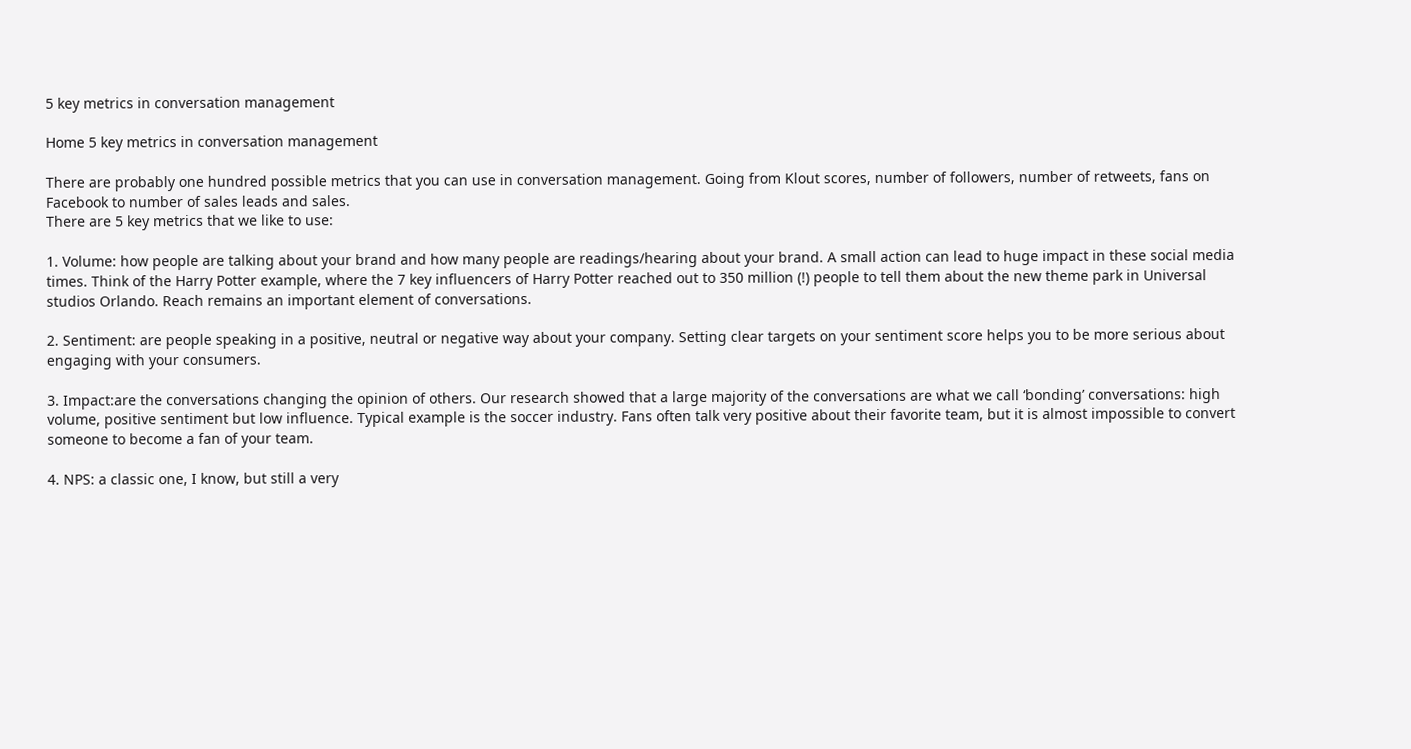5 key metrics in conversation management

Home 5 key metrics in conversation management

There are probably one hundred possible metrics that you can use in conversation management. Going from Klout scores, number of followers, number of retweets, fans on Facebook to number of sales leads and sales.
There are 5 key metrics that we like to use:

1. Volume: how people are talking about your brand and how many people are readings/hearing about your brand. A small action can lead to huge impact in these social media times. Think of the Harry Potter example, where the 7 key influencers of Harry Potter reached out to 350 million (!) people to tell them about the new theme park in Universal studios Orlando. Reach remains an important element of conversations.

2. Sentiment: are people speaking in a positive, neutral or negative way about your company. Setting clear targets on your sentiment score helps you to be more serious about engaging with your consumers.

3. Impact:are the conversations changing the opinion of others. Our research showed that a large majority of the conversations are what we call ‘bonding’ conversations: high volume, positive sentiment but low influence. Typical example is the soccer industry. Fans often talk very positive about their favorite team, but it is almost impossible to convert someone to become a fan of your team.

4. NPS: a classic one, I know, but still a very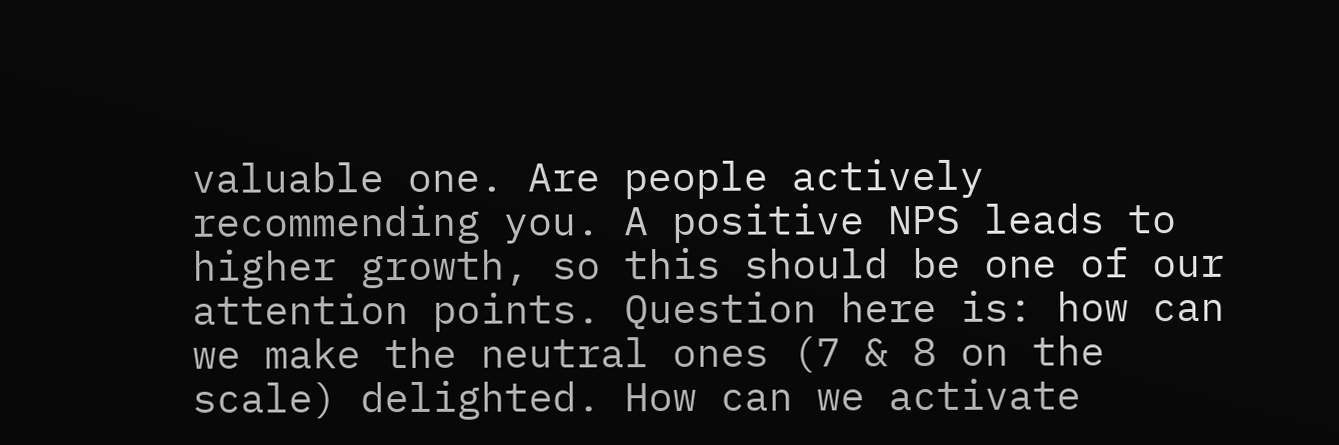valuable one. Are people actively recommending you. A positive NPS leads to higher growth, so this should be one of our attention points. Question here is: how can we make the neutral ones (7 & 8 on the scale) delighted. How can we activate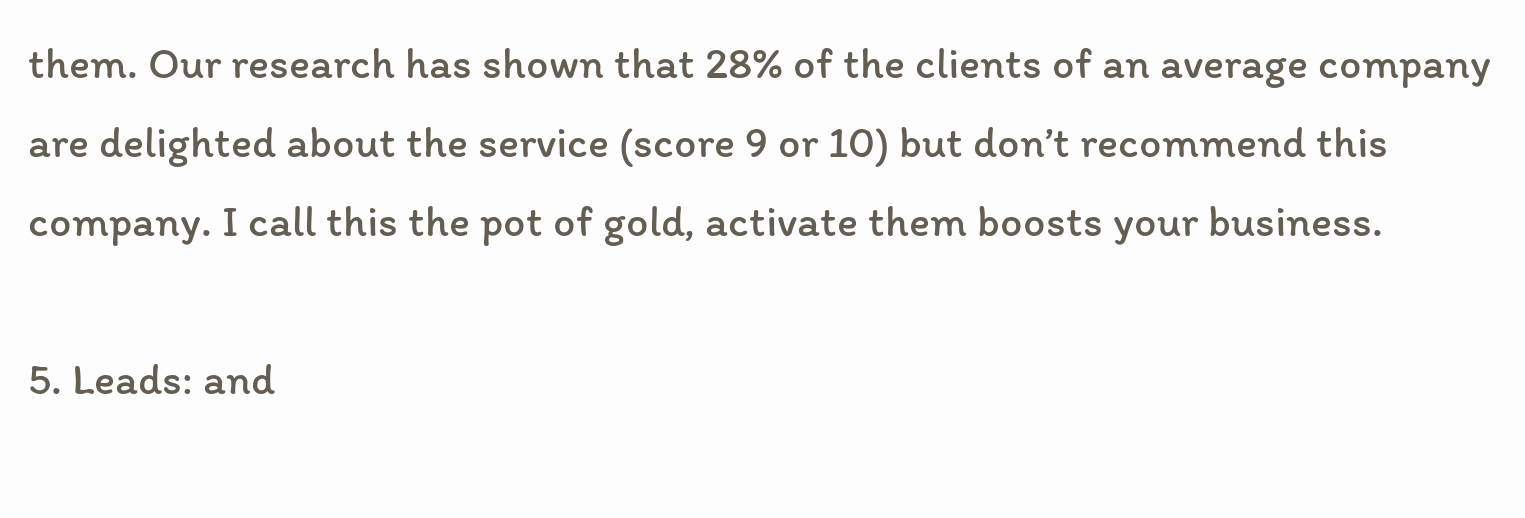them. Our research has shown that 28% of the clients of an average company are delighted about the service (score 9 or 10) but don’t recommend this company. I call this the pot of gold, activate them boosts your business.

5. Leads: and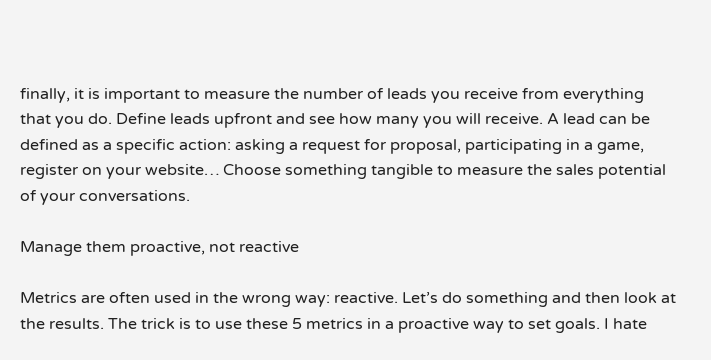finally, it is important to measure the number of leads you receive from everything that you do. Define leads upfront and see how many you will receive. A lead can be defined as a specific action: asking a request for proposal, participating in a game, register on your website… Choose something tangible to measure the sales potential of your conversations.

Manage them proactive, not reactive

Metrics are often used in the wrong way: reactive. Let’s do something and then look at the results. The trick is to use these 5 metrics in a proactive way to set goals. I hate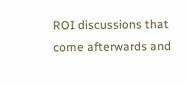ROI discussions that come afterwards and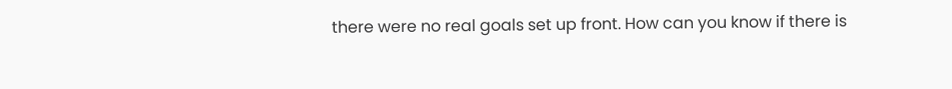there were no real goals set up front. How can you know if there is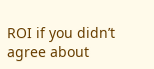ROI if you didn’t agree about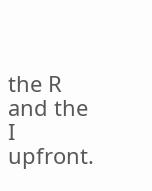the R and the I upfront.